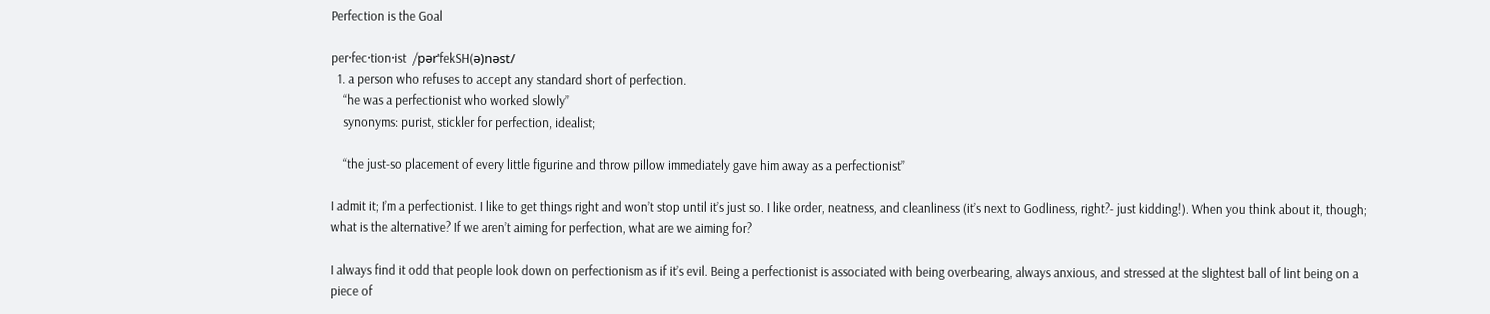Perfection is the Goal

per·fec·tion·ist  /pərˈfekSH(ə)nəst/
  1. a person who refuses to accept any standard short of perfection.
    “he was a perfectionist who worked slowly”
    synonyms: purist, stickler for perfection, idealist;

    “the just-so placement of every little figurine and throw pillow immediately gave him away as a perfectionist”

I admit it; I’m a perfectionist. I like to get things right and won’t stop until it’s just so. I like order, neatness, and cleanliness (it’s next to Godliness, right?- just kidding!). When you think about it, though; what is the alternative? If we aren’t aiming for perfection, what are we aiming for?

I always find it odd that people look down on perfectionism as if it’s evil. Being a perfectionist is associated with being overbearing, always anxious, and stressed at the slightest ball of lint being on a piece of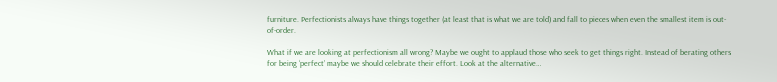furniture. Perfectionists always have things together (at least that is what we are told) and fall to pieces when even the smallest item is out-of-order.

What if we are looking at perfectionism all wrong? Maybe we ought to applaud those who seek to get things right. Instead of berating others for being ‘perfect’ maybe we should celebrate their effort. Look at the alternative…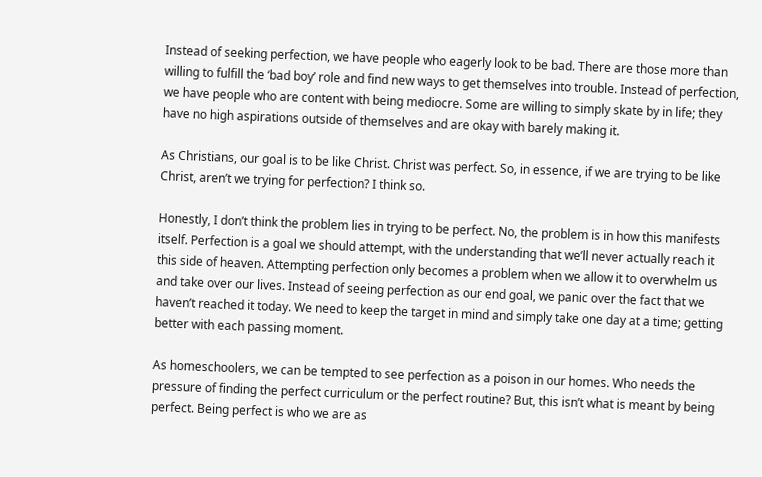Instead of seeking perfection, we have people who eagerly look to be bad. There are those more than willing to fulfill the ‘bad boy’ role and find new ways to get themselves into trouble. Instead of perfection, we have people who are content with being mediocre. Some are willing to simply skate by in life; they have no high aspirations outside of themselves and are okay with barely making it.

As Christians, our goal is to be like Christ. Christ was perfect. So, in essence, if we are trying to be like Christ, aren’t we trying for perfection? I think so.

Honestly, I don’t think the problem lies in trying to be perfect. No, the problem is in how this manifests itself. Perfection is a goal we should attempt, with the understanding that we’ll never actually reach it this side of heaven. Attempting perfection only becomes a problem when we allow it to overwhelm us and take over our lives. Instead of seeing perfection as our end goal, we panic over the fact that we haven’t reached it today. We need to keep the target in mind and simply take one day at a time; getting better with each passing moment.

As homeschoolers, we can be tempted to see perfection as a poison in our homes. Who needs the pressure of finding the perfect curriculum or the perfect routine? But, this isn’t what is meant by being perfect. Being perfect is who we are as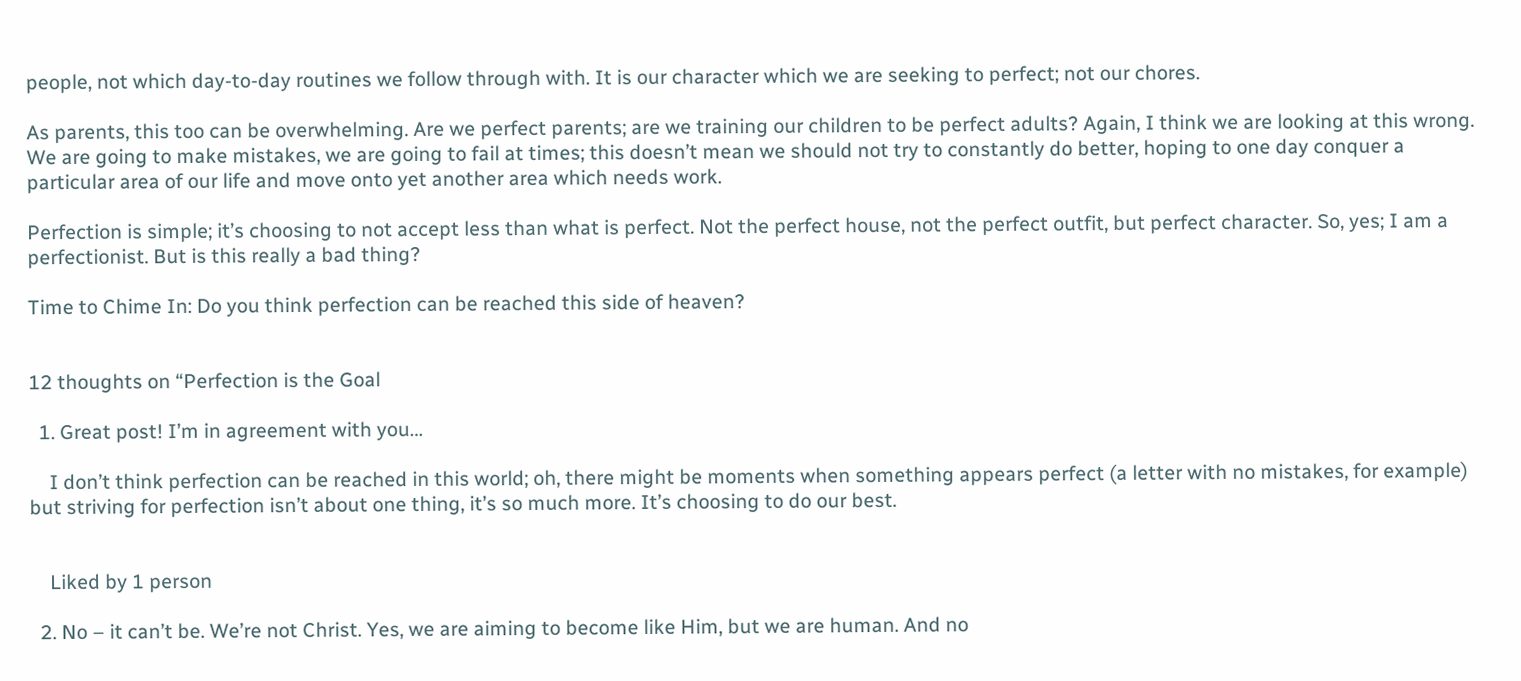people, not which day-to-day routines we follow through with. It is our character which we are seeking to perfect; not our chores.

As parents, this too can be overwhelming. Are we perfect parents; are we training our children to be perfect adults? Again, I think we are looking at this wrong. We are going to make mistakes, we are going to fail at times; this doesn’t mean we should not try to constantly do better, hoping to one day conquer a particular area of our life and move onto yet another area which needs work.

Perfection is simple; it’s choosing to not accept less than what is perfect. Not the perfect house, not the perfect outfit, but perfect character. So, yes; I am a perfectionist. But is this really a bad thing?

Time to Chime In: Do you think perfection can be reached this side of heaven?


12 thoughts on “Perfection is the Goal

  1. Great post! I’m in agreement with you…

    I don’t think perfection can be reached in this world; oh, there might be moments when something appears perfect (a letter with no mistakes, for example) but striving for perfection isn’t about one thing, it’s so much more. It’s choosing to do our best.


    Liked by 1 person

  2. No – it can’t be. We’re not Christ. Yes, we are aiming to become like Him, but we are human. And no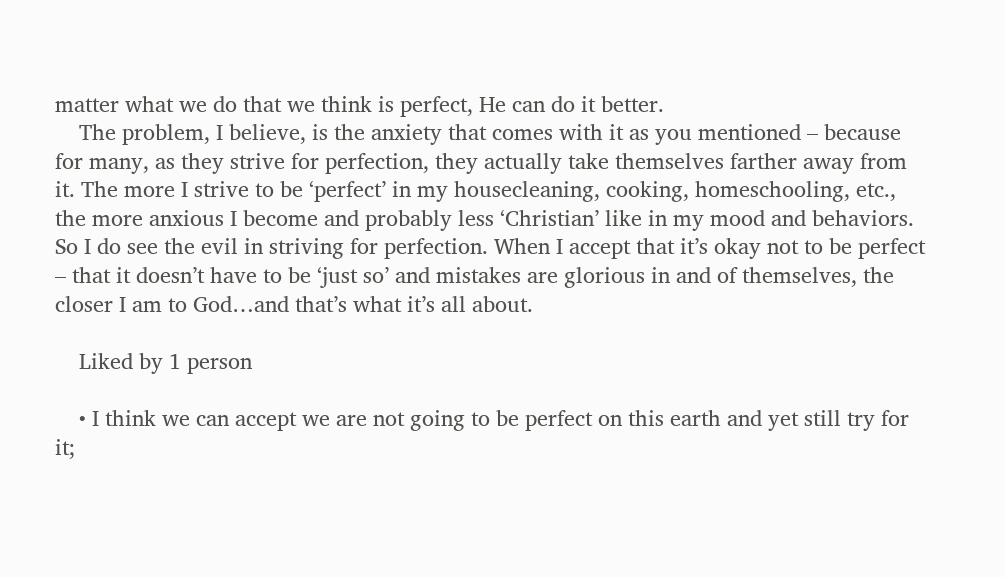matter what we do that we think is perfect, He can do it better.
    The problem, I believe, is the anxiety that comes with it as you mentioned – because for many, as they strive for perfection, they actually take themselves farther away from it. The more I strive to be ‘perfect’ in my housecleaning, cooking, homeschooling, etc., the more anxious I become and probably less ‘Christian’ like in my mood and behaviors. So I do see the evil in striving for perfection. When I accept that it’s okay not to be perfect – that it doesn’t have to be ‘just so’ and mistakes are glorious in and of themselves, the closer I am to God…and that’s what it’s all about.

    Liked by 1 person

    • I think we can accept we are not going to be perfect on this earth and yet still try for it;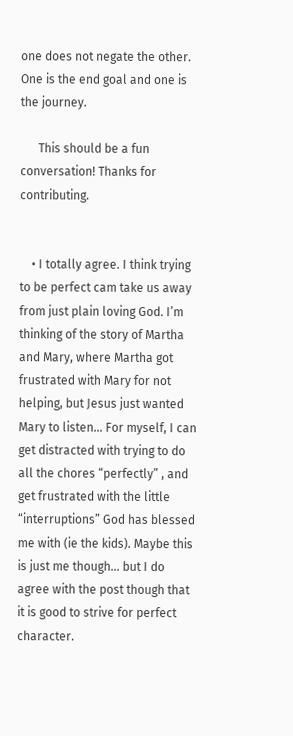one does not negate the other. One is the end goal and one is the journey.

      This should be a fun conversation! Thanks for contributing.


    • I totally agree. I think trying to be perfect cam take us away from just plain loving God. I’m thinking of the story of Martha and Mary, where Martha got frustrated with Mary for not helping, but Jesus just wanted Mary to listen… For myself, I can get distracted with trying to do all the chores “perfectly” , and get frustrated with the little “interruptions” God has blessed me with (ie the kids). Maybe this is just me though… but I do agree with the post though that it is good to strive for perfect character.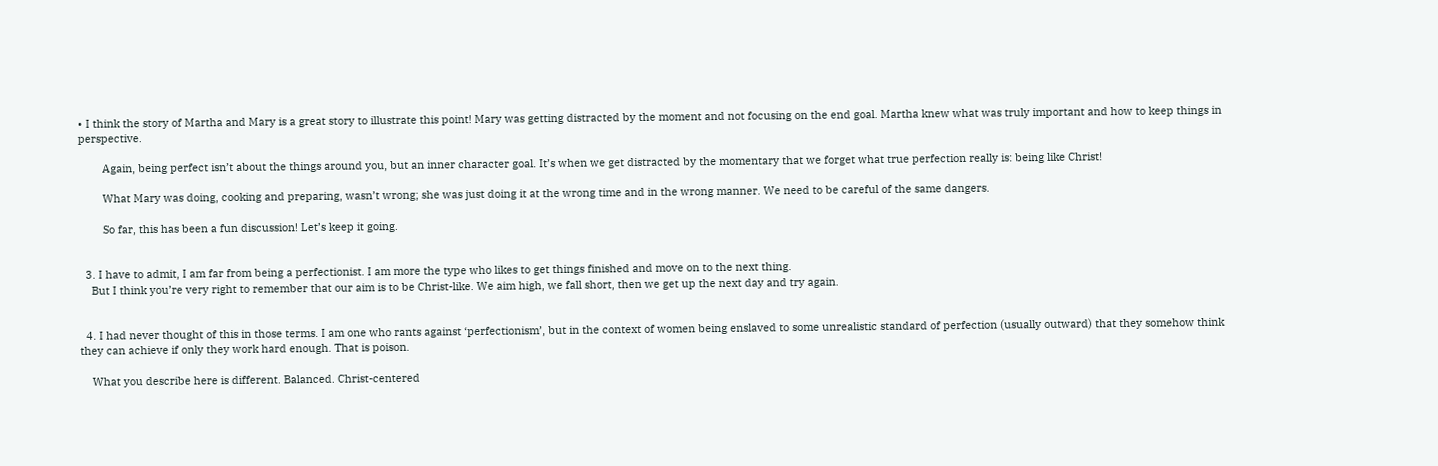• I think the story of Martha and Mary is a great story to illustrate this point! Mary was getting distracted by the moment and not focusing on the end goal. Martha knew what was truly important and how to keep things in perspective.

        Again, being perfect isn’t about the things around you, but an inner character goal. It’s when we get distracted by the momentary that we forget what true perfection really is: being like Christ!

        What Mary was doing, cooking and preparing, wasn’t wrong; she was just doing it at the wrong time and in the wrong manner. We need to be careful of the same dangers.

        So far, this has been a fun discussion! Let’s keep it going.


  3. I have to admit, I am far from being a perfectionist. I am more the type who likes to get things finished and move on to the next thing.
    But I think you’re very right to remember that our aim is to be Christ-like. We aim high, we fall short, then we get up the next day and try again.


  4. I had never thought of this in those terms. I am one who rants against ‘perfectionism’, but in the context of women being enslaved to some unrealistic standard of perfection (usually outward) that they somehow think they can achieve if only they work hard enough. That is poison.

    What you describe here is different. Balanced. Christ-centered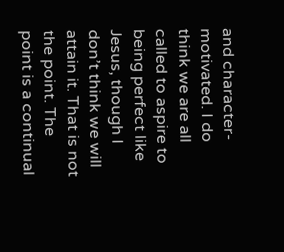and character-motivated. I do think we are all called to aspire to being perfect like Jesus, though I don’t think we will attain it. That is not the point. The point is a continual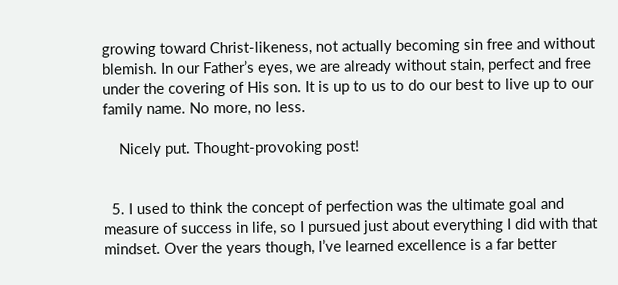growing toward Christ-likeness, not actually becoming sin free and without blemish. In our Father’s eyes, we are already without stain, perfect and free under the covering of His son. It is up to us to do our best to live up to our family name. No more, no less.

    Nicely put. Thought-provoking post!


  5. I used to think the concept of perfection was the ultimate goal and measure of success in life, so I pursued just about everything I did with that mindset. Over the years though, I’ve learned excellence is a far better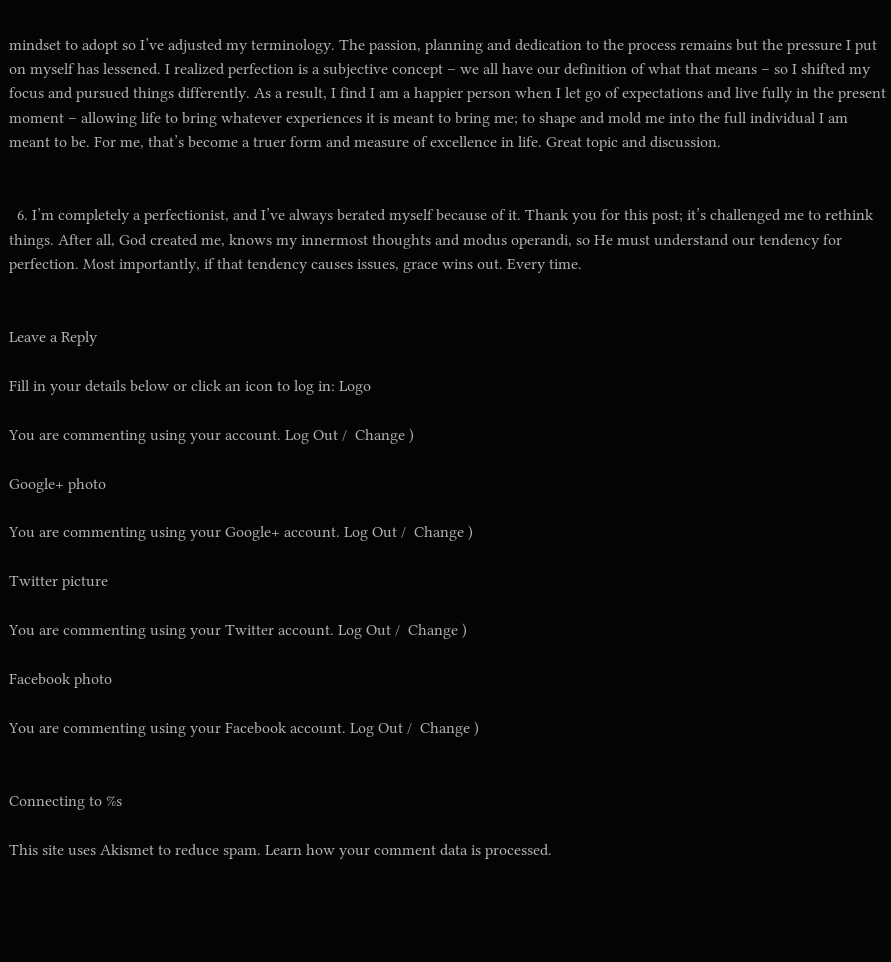mindset to adopt so I’ve adjusted my terminology. The passion, planning and dedication to the process remains but the pressure I put on myself has lessened. I realized perfection is a subjective concept – we all have our definition of what that means – so I shifted my focus and pursued things differently. As a result, I find I am a happier person when I let go of expectations and live fully in the present moment – allowing life to bring whatever experiences it is meant to bring me; to shape and mold me into the full individual I am meant to be. For me, that’s become a truer form and measure of excellence in life. Great topic and discussion.


  6. I’m completely a perfectionist, and I’ve always berated myself because of it. Thank you for this post; it’s challenged me to rethink things. After all, God created me, knows my innermost thoughts and modus operandi, so He must understand our tendency for perfection. Most importantly, if that tendency causes issues, grace wins out. Every time.


Leave a Reply

Fill in your details below or click an icon to log in: Logo

You are commenting using your account. Log Out /  Change )

Google+ photo

You are commenting using your Google+ account. Log Out /  Change )

Twitter picture

You are commenting using your Twitter account. Log Out /  Change )

Facebook photo

You are commenting using your Facebook account. Log Out /  Change )


Connecting to %s

This site uses Akismet to reduce spam. Learn how your comment data is processed.